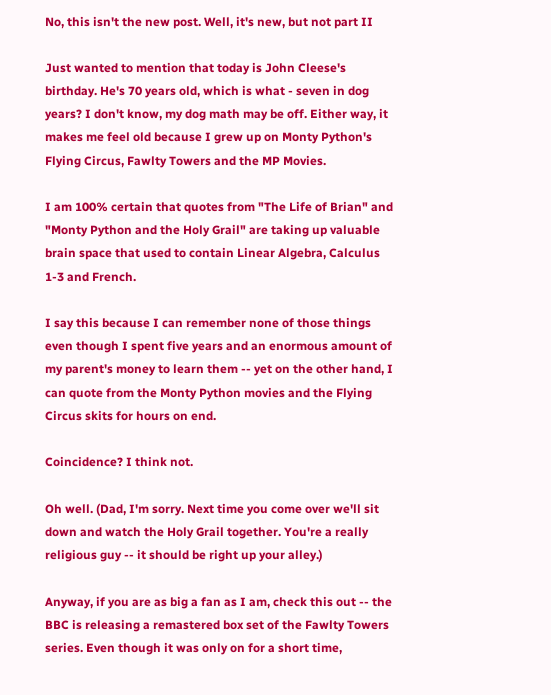No, this isn't the new post. Well, it's new, but not part II

Just wanted to mention that today is John Cleese's birthday. He's 70 years old, which is what - seven in dog years? I don't know, my dog math may be off. Either way, it makes me feel old because I grew up on Monty Python's Flying Circus, Fawlty Towers and the MP Movies.

I am 100% certain that quotes from "The Life of Brian" and "Monty Python and the Holy Grail" are taking up valuable brain space that used to contain Linear Algebra, Calculus 1-3 and French.

I say this because I can remember none of those things even though I spent five years and an enormous amount of my parent's money to learn them -- yet on the other hand, I can quote from the Monty Python movies and the Flying Circus skits for hours on end.

Coincidence? I think not.

Oh well. (Dad, I'm sorry. Next time you come over we'll sit down and watch the Holy Grail together. You're a really religious guy -- it should be right up your alley.)

Anyway, if you are as big a fan as I am, check this out -- the BBC is releasing a remastered box set of the Fawlty Towers series. Even though it was only on for a short time,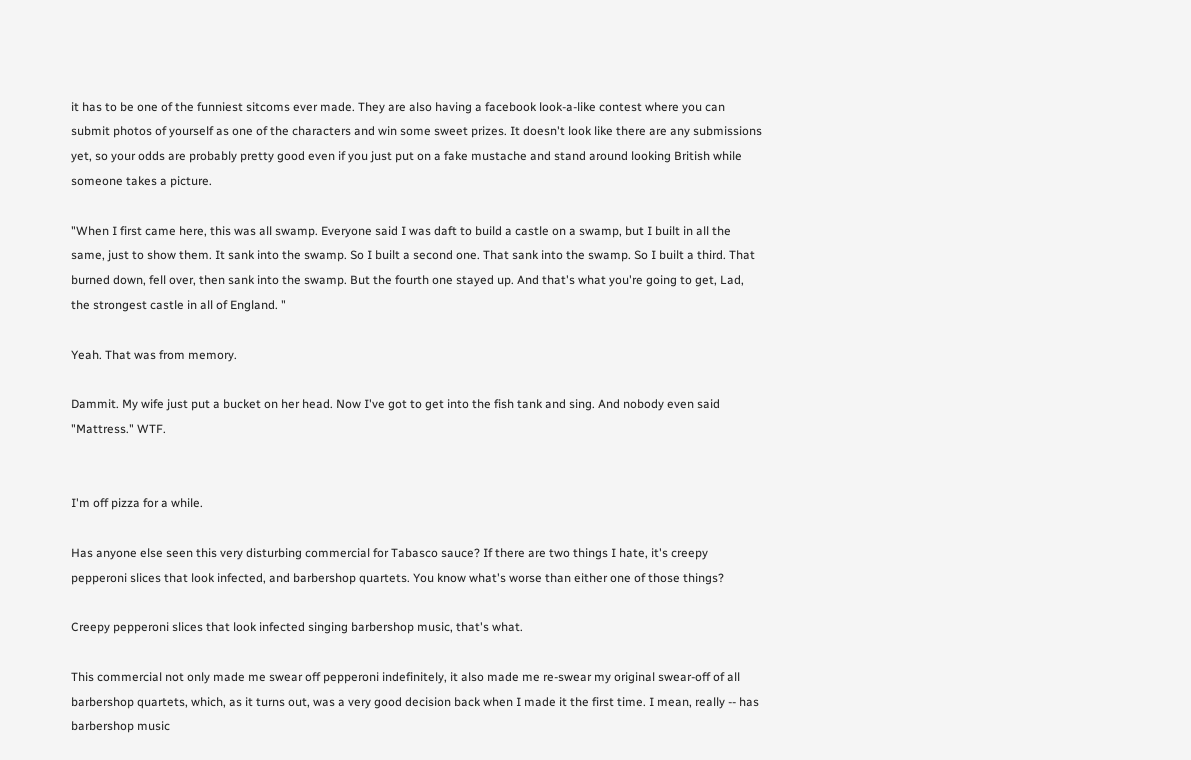it has to be one of the funniest sitcoms ever made. They are also having a facebook look-a-like contest where you can submit photos of yourself as one of the characters and win some sweet prizes. It doesn't look like there are any submissions yet, so your odds are probably pretty good even if you just put on a fake mustache and stand around looking British while someone takes a picture.

"When I first came here, this was all swamp. Everyone said I was daft to build a castle on a swamp, but I built in all the same, just to show them. It sank into the swamp. So I built a second one. That sank into the swamp. So I built a third. That burned down, fell over, then sank into the swamp. But the fourth one stayed up. And that's what you're going to get, Lad, the strongest castle in all of England. "

Yeah. That was from memory.

Dammit. My wife just put a bucket on her head. Now I've got to get into the fish tank and sing. And nobody even said "Mattress." WTF.


I'm off pizza for a while.

Has anyone else seen this very disturbing commercial for Tabasco sauce? If there are two things I hate, it's creepy pepperoni slices that look infected, and barbershop quartets. You know what's worse than either one of those things?

Creepy pepperoni slices that look infected singing barbershop music, that's what.

This commercial not only made me swear off pepperoni indefinitely, it also made me re-swear my original swear-off of all barbershop quartets, which, as it turns out, was a very good decision back when I made it the first time. I mean, really -- has barbershop music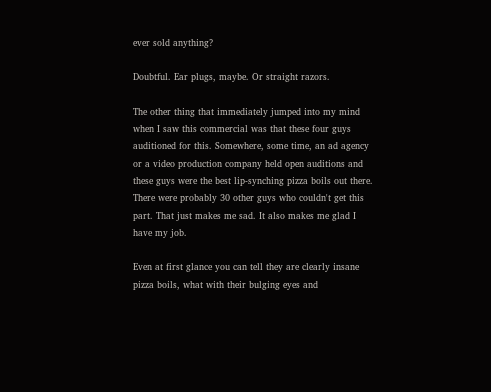ever sold anything?

Doubtful. Ear plugs, maybe. Or straight razors.

The other thing that immediately jumped into my mind when I saw this commercial was that these four guys auditioned for this. Somewhere, some time, an ad agency or a video production company held open auditions and these guys were the best lip-synching pizza boils out there. There were probably 30 other guys who couldn't get this part. That just makes me sad. It also makes me glad I have my job.

Even at first glance you can tell they are clearly insane pizza boils, what with their bulging eyes and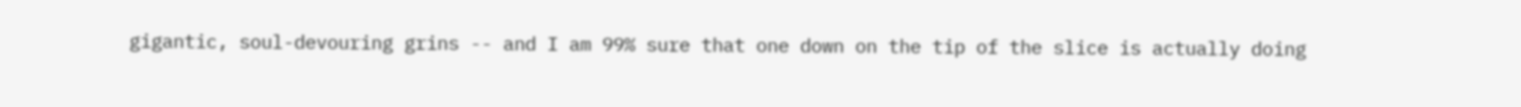gigantic, soul-devouring grins -- and I am 99% sure that one down on the tip of the slice is actually doing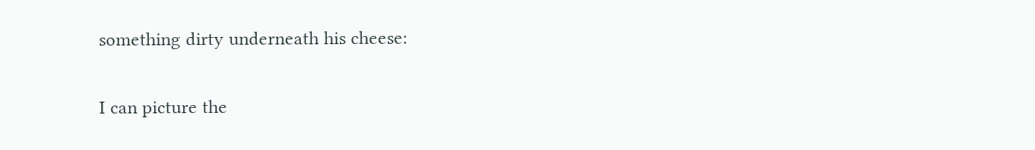something dirty underneath his cheese:

I can picture the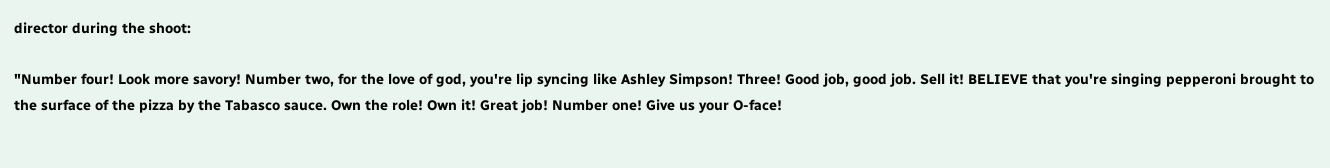director during the shoot:

"Number four! Look more savory! Number two, for the love of god, you're lip syncing like Ashley Simpson! Three! Good job, good job. Sell it! BELIEVE that you're singing pepperoni brought to the surface of the pizza by the Tabasco sauce. Own the role! Own it! Great job! Number one! Give us your O-face!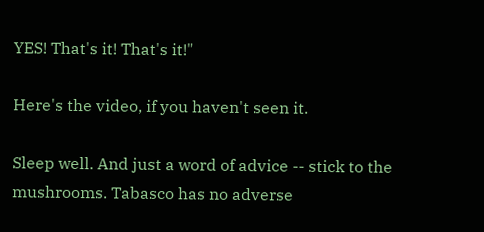YES! That's it! That's it!"

Here's the video, if you haven't seen it.

Sleep well. And just a word of advice -- stick to the mushrooms. Tabasco has no adverse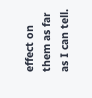effect on them as far as I can tell.